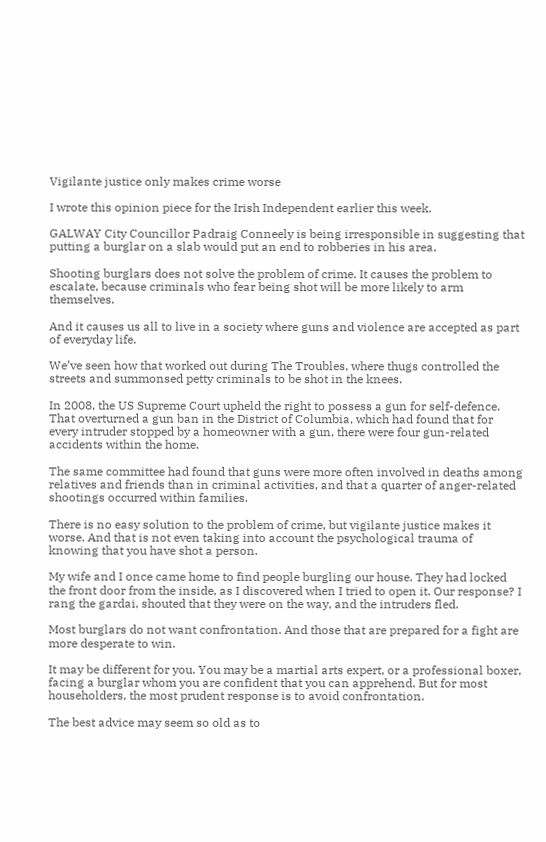Vigilante justice only makes crime worse

I wrote this opinion piece for the Irish Independent earlier this week.

GALWAY City Councillor Padraig Conneely is being irresponsible in suggesting that putting a burglar on a slab would put an end to robberies in his area.

Shooting burglars does not solve the problem of crime. It causes the problem to escalate, because criminals who fear being shot will be more likely to arm themselves.

And it causes us all to live in a society where guns and violence are accepted as part of everyday life.

We’ve seen how that worked out during The Troubles, where thugs controlled the streets and summonsed petty criminals to be shot in the knees.

In 2008, the US Supreme Court upheld the right to possess a gun for self-defence. That overturned a gun ban in the District of Columbia, which had found that for every intruder stopped by a homeowner with a gun, there were four gun-related accidents within the home.

The same committee had found that guns were more often involved in deaths among relatives and friends than in criminal activities, and that a quarter of anger-related shootings occurred within families.

There is no easy solution to the problem of crime, but vigilante justice makes it worse. And that is not even taking into account the psychological trauma of knowing that you have shot a person.

My wife and I once came home to find people burgling our house. They had locked the front door from the inside, as I discovered when I tried to open it. Our response? I rang the gardai, shouted that they were on the way, and the intruders fled.

Most burglars do not want confrontation. And those that are prepared for a fight are more desperate to win.

It may be different for you. You may be a martial arts expert, or a professional boxer, facing a burglar whom you are confident that you can apprehend. But for most householders, the most prudent response is to avoid confrontation.

The best advice may seem so old as to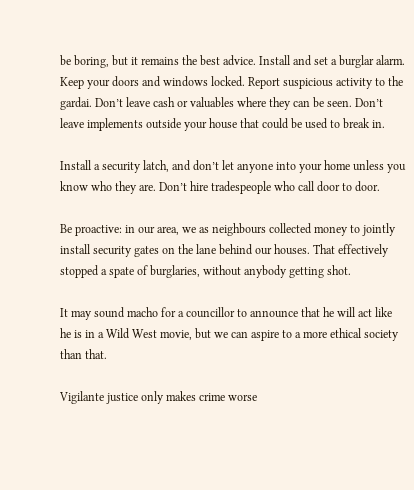be boring, but it remains the best advice. Install and set a burglar alarm. Keep your doors and windows locked. Report suspicious activity to the gardai. Don’t leave cash or valuables where they can be seen. Don’t leave implements outside your house that could be used to break in.

Install a security latch, and don’t let anyone into your home unless you know who they are. Don’t hire tradespeople who call door to door.

Be proactive: in our area, we as neighbours collected money to jointly install security gates on the lane behind our houses. That effectively stopped a spate of burglaries, without anybody getting shot.

It may sound macho for a councillor to announce that he will act like he is in a Wild West movie, but we can aspire to a more ethical society than that.

Vigilante justice only makes crime worse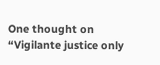One thought on “Vigilante justice only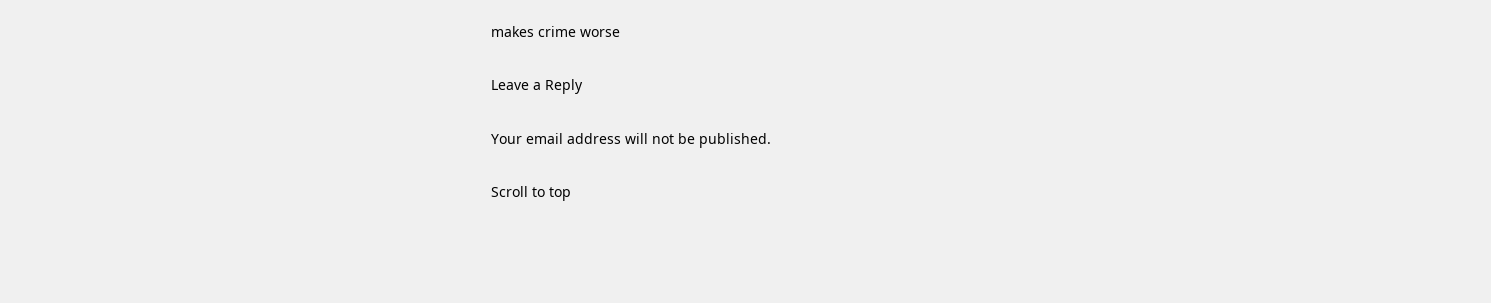makes crime worse

Leave a Reply

Your email address will not be published.

Scroll to top